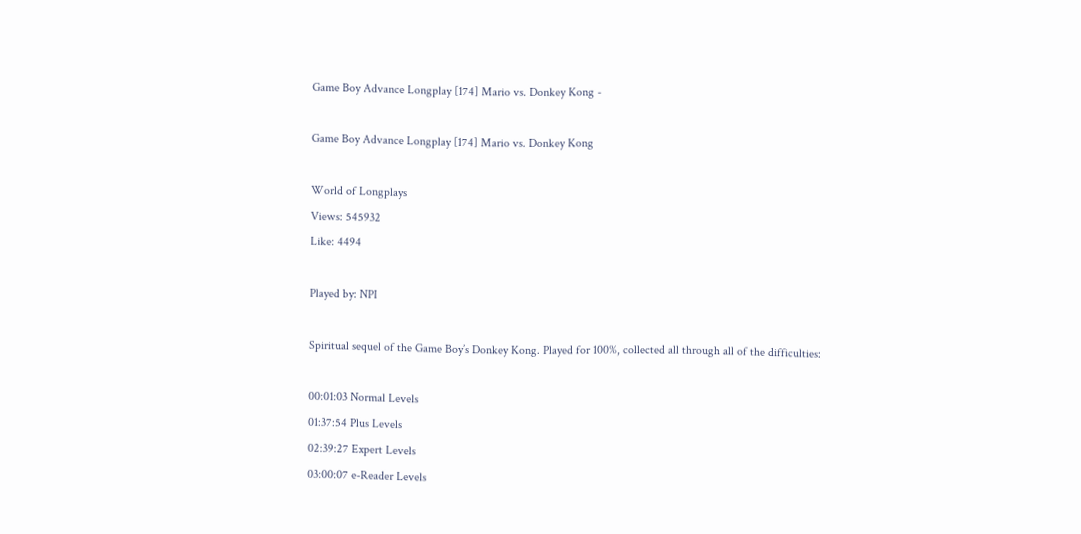Game Boy Advance Longplay [174] Mario vs. Donkey Kong -

Game Boy Advance Longplay [174] Mario vs. Donkey Kong

World of Longplays
Views: 545932
Like: 4494

Played by: NPI

Spiritual sequel of the Game Boy’s Donkey Kong. Played for 100%, collected all through all of the difficulties:

00:01:03 Normal Levels
01:37:54 Plus Levels
02:39:27 Expert Levels
03:00:07 e-Reader Levels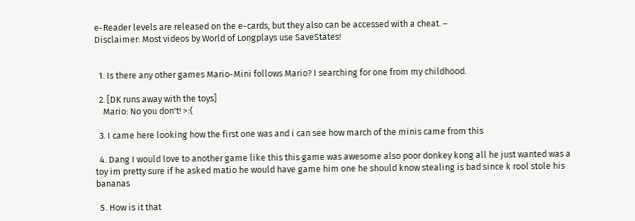e-Reader levels are released on the e-cards, but they also can be accessed with a cheat. –
Disclaimer: Most videos by World of Longplays use SaveStates!


  1. Is there any other games Mario-Mini follows Mario? I searching for one from my childhood.

  2. [DK runs away with the toys]
    Mario: No you don't! >:(

  3. I came here looking how the first one was and i can see how march of the minis came from this

  4. Dang I would love to another game like this this game was awesome also poor donkey kong all he just wanted was a toy im pretty sure if he asked matio he would have game him one he should know stealing is bad since k rool stole his bananas

  5. How is it that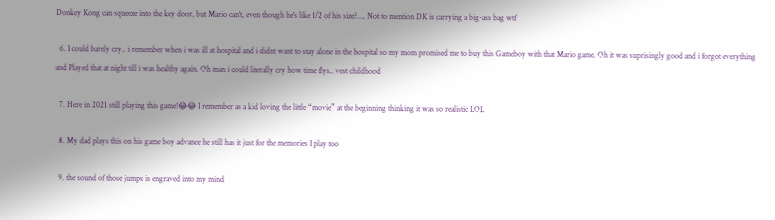Donkey Kong can squeeze into the key door, but Mario can't, even though he's like 1/2 of his size?…. Not to mention DK is carrying a big-ass bag wtf

  6. I could barely cry.. i remember when i was ill at hospital and i didnt want to stay alone in the hospital so my mom promised me to buy this Gameboy with that Mario game. Oh it was suprisingly good and i forgot everything and Played that at night till i was healthy again. Oh man i could literally cry how time flys.. vest childhood

  7. Here in 2021 still playing this game!😂😂 I remember as a kid loving the little “movie” at the beginning thinking it was so realistic LOL

  8. My dad plays this on his game boy advance he still has it just for the memories I play too

  9. the sound of those jumps is engraved into my mind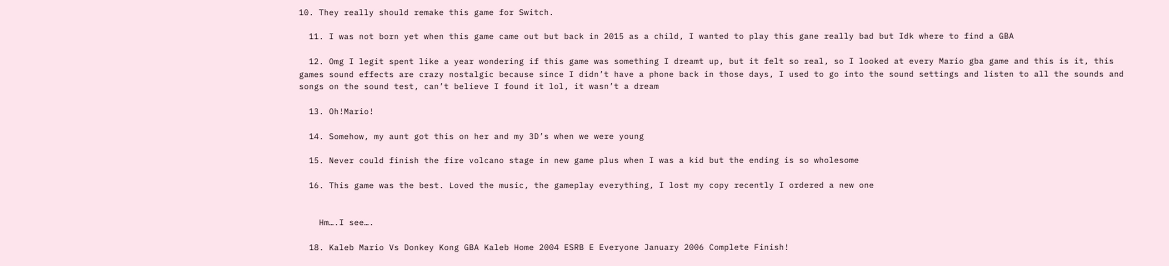10. They really should remake this game for Switch.

  11. I was not born yet when this game came out but back in 2015 as a child, I wanted to play this gane really bad but Idk where to find a GBA

  12. Omg I legit spent like a year wondering if this game was something I dreamt up, but it felt so real, so I looked at every Mario gba game and this is it, this games sound effects are crazy nostalgic because since I didn’t have a phone back in those days, I used to go into the sound settings and listen to all the sounds and songs on the sound test, can’t believe I found it lol, it wasn’t a dream

  13. Oh!Mario!

  14. Somehow, my aunt got this on her and my 3D’s when we were young

  15. Never could finish the fire volcano stage in new game plus when I was a kid but the ending is so wholesome

  16. This game was the best. Loved the music, the gameplay everything, I lost my copy recently I ordered a new one


    Hm….I see….

  18. Kaleb Mario Vs Donkey Kong GBA Kaleb Home 2004 ESRB E Everyone January 2006 Complete Finish!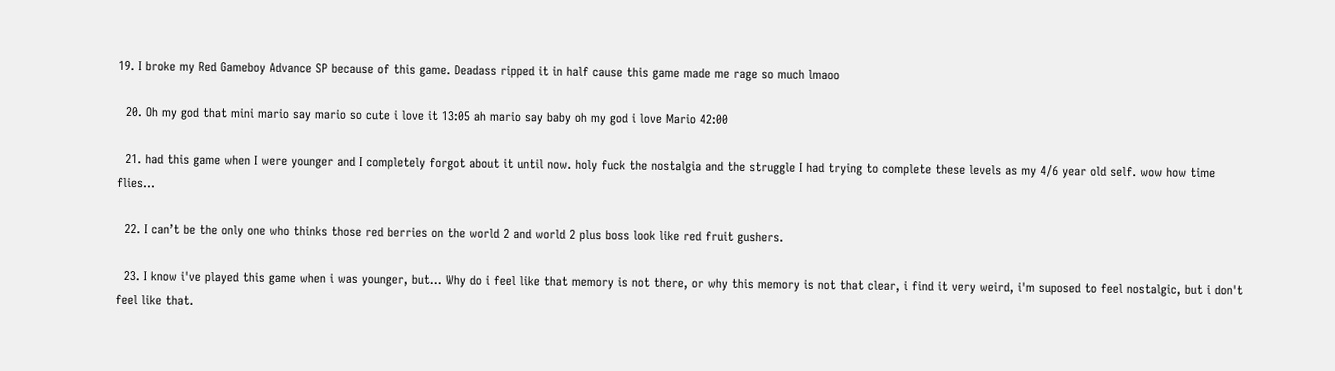19. I broke my Red Gameboy Advance SP because of this game. Deadass ripped it in half cause this game made me rage so much lmaoo

  20. Oh my god that mini mario say mario so cute i love it 13:05 ah mario say baby oh my god i love Mario 42:00

  21. had this game when I were younger and I completely forgot about it until now. holy fuck the nostalgia and the struggle I had trying to complete these levels as my 4/6 year old self. wow how time flies…

  22. I can’t be the only one who thinks those red berries on the world 2 and world 2 plus boss look like red fruit gushers.

  23. I know i've played this game when i was younger, but… Why do i feel like that memory is not there, or why this memory is not that clear, i find it very weird, i'm suposed to feel nostalgic, but i don't feel like that.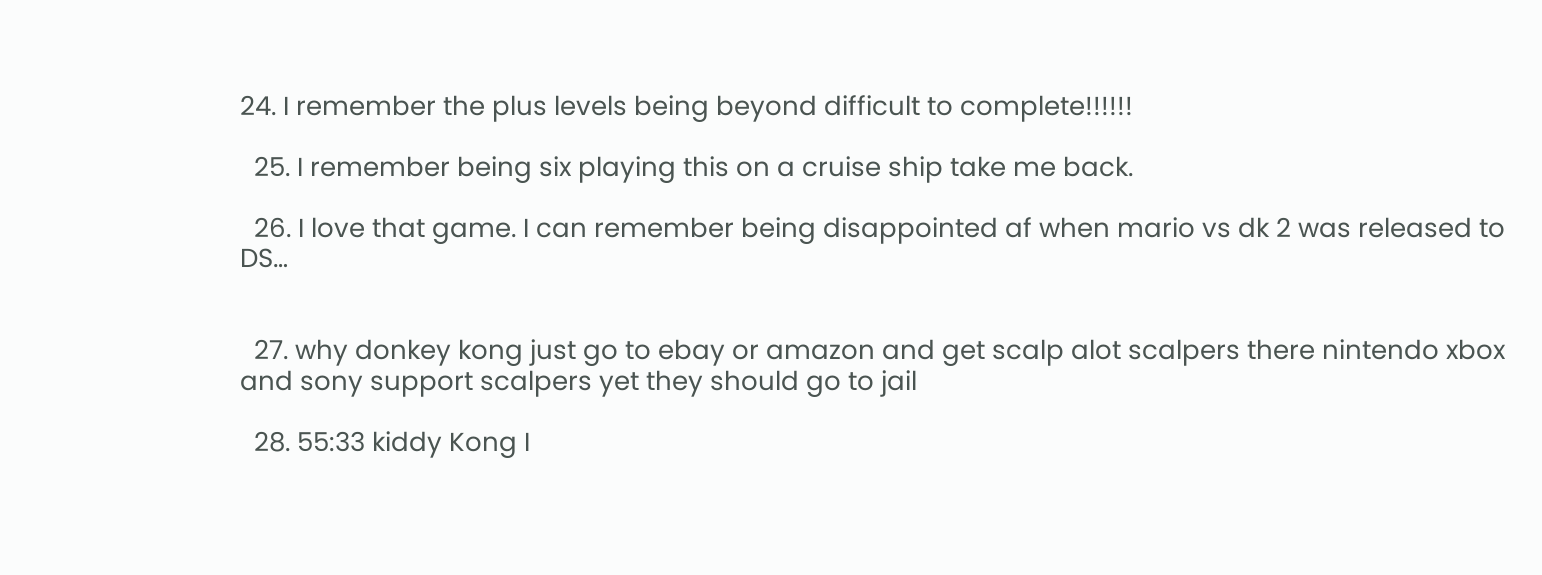24. I remember the plus levels being beyond difficult to complete!!!!!!

  25. I remember being six playing this on a cruise ship take me back.

  26. I love that game. I can remember being disappointed af when mario vs dk 2 was released to DS…


  27. why donkey kong just go to ebay or amazon and get scalp alot scalpers there nintendo xbox and sony support scalpers yet they should go to jail

  28. 55:33 kiddy Kong I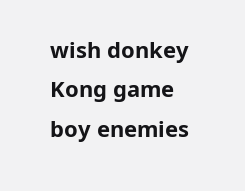wish donkey Kong game boy enemies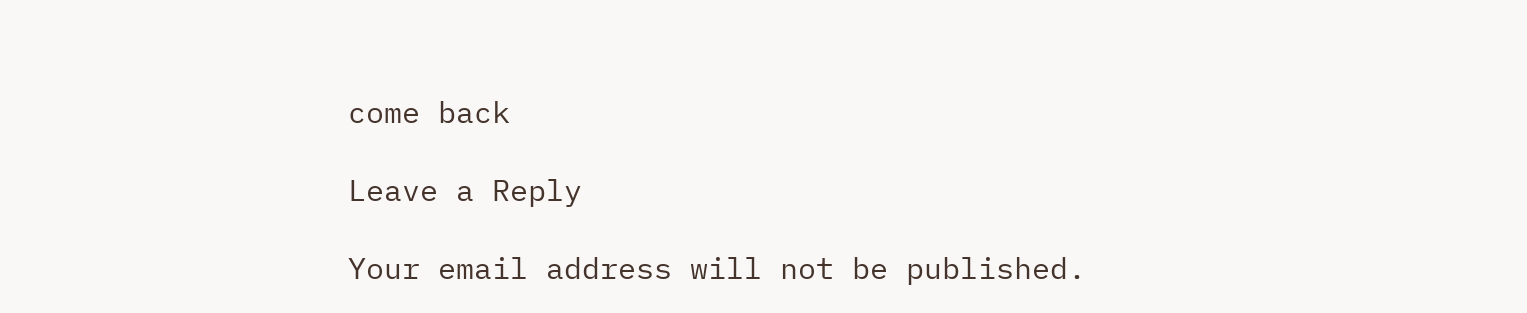come back

Leave a Reply

Your email address will not be published.